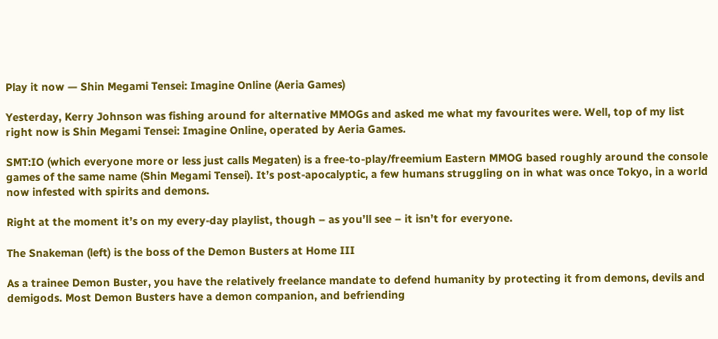Play it now — Shin Megami Tensei: Imagine Online (Aeria Games)

Yesterday, Kerry Johnson was fishing around for alternative MMOGs and asked me what my favourites were. Well, top of my list right now is Shin Megami Tensei: Imagine Online, operated by Aeria Games.

SMT:IO (which everyone more or less just calls Megaten) is a free-to-play/freemium Eastern MMOG based roughly around the console games of the same name (Shin Megami Tensei). It’s post-apocalyptic, a few humans struggling on in what was once Tokyo, in a world now infested with spirits and demons.

Right at the moment it’s on my every-day playlist, though – as you’ll see – it isn’t for everyone.

The Snakeman (left) is the boss of the Demon Busters at Home III

As a trainee Demon Buster, you have the relatively freelance mandate to defend humanity by protecting it from demons, devils and demigods. Most Demon Busters have a demon companion, and befriending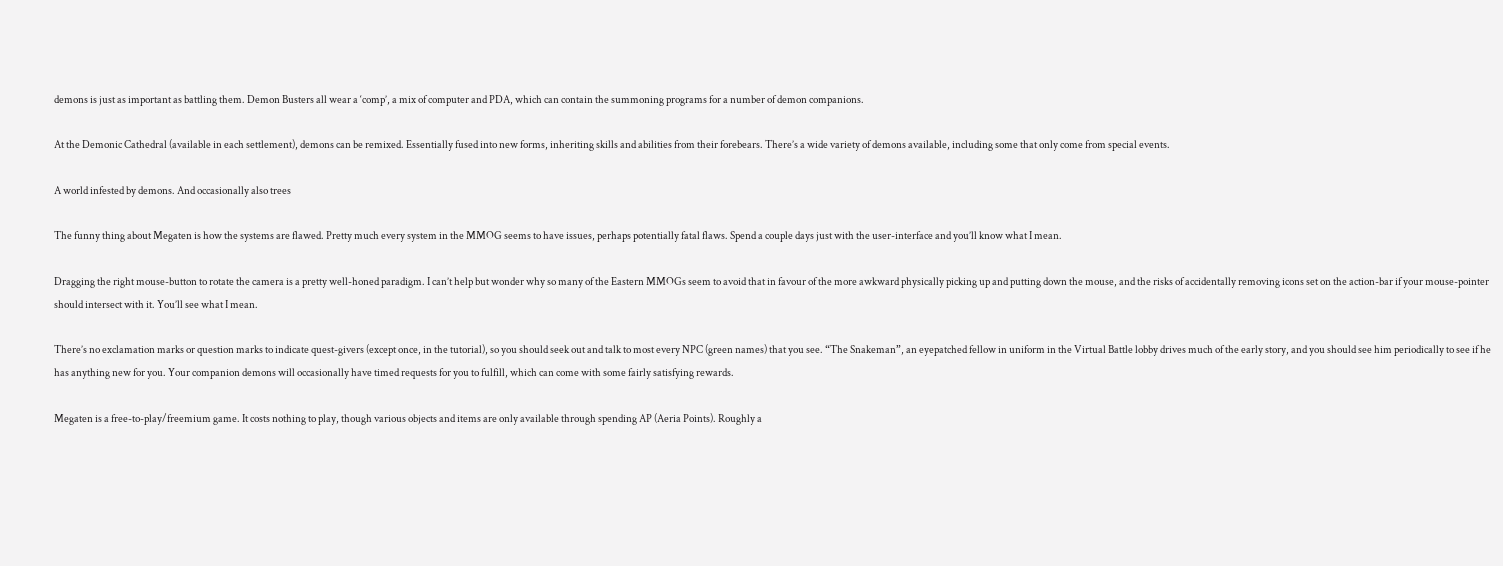demons is just as important as battling them. Demon Busters all wear a ‘comp’, a mix of computer and PDA, which can contain the summoning programs for a number of demon companions.

At the Demonic Cathedral (available in each settlement), demons can be remixed. Essentially fused into new forms, inheriting skills and abilities from their forebears. There’s a wide variety of demons available, including some that only come from special events.

A world infested by demons. And occasionally also trees

The funny thing about Megaten is how the systems are flawed. Pretty much every system in the MMOG seems to have issues, perhaps potentially fatal flaws. Spend a couple days just with the user-interface and you’ll know what I mean.

Dragging the right mouse-button to rotate the camera is a pretty well-honed paradigm. I can’t help but wonder why so many of the Eastern MMOGs seem to avoid that in favour of the more awkward physically picking up and putting down the mouse, and the risks of accidentally removing icons set on the action-bar if your mouse-pointer should intersect with it. You’ll see what I mean.

There’s no exclamation marks or question marks to indicate quest-givers (except once, in the tutorial), so you should seek out and talk to most every NPC (green names) that you see. “The Snakeman”, an eyepatched fellow in uniform in the Virtual Battle lobby drives much of the early story, and you should see him periodically to see if he has anything new for you. Your companion demons will occasionally have timed requests for you to fulfill, which can come with some fairly satisfying rewards.

Megaten is a free-to-play/freemium game. It costs nothing to play, though various objects and items are only available through spending AP (Aeria Points). Roughly a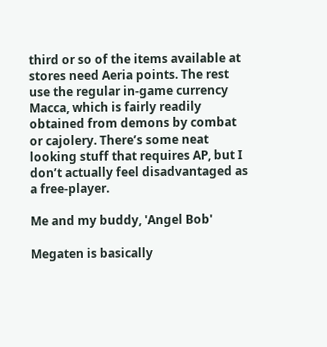third or so of the items available at stores need Aeria points. The rest use the regular in-game currency Macca, which is fairly readily obtained from demons by combat or cajolery. There’s some neat looking stuff that requires AP, but I don’t actually feel disadvantaged as a free-player.

Me and my buddy, 'Angel Bob'

Megaten is basically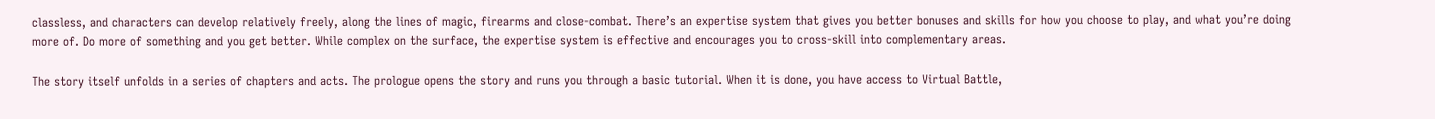classless, and characters can develop relatively freely, along the lines of magic, firearms and close-combat. There’s an expertise system that gives you better bonuses and skills for how you choose to play, and what you’re doing more of. Do more of something and you get better. While complex on the surface, the expertise system is effective and encourages you to cross-skill into complementary areas.

The story itself unfolds in a series of chapters and acts. The prologue opens the story and runs you through a basic tutorial. When it is done, you have access to Virtual Battle,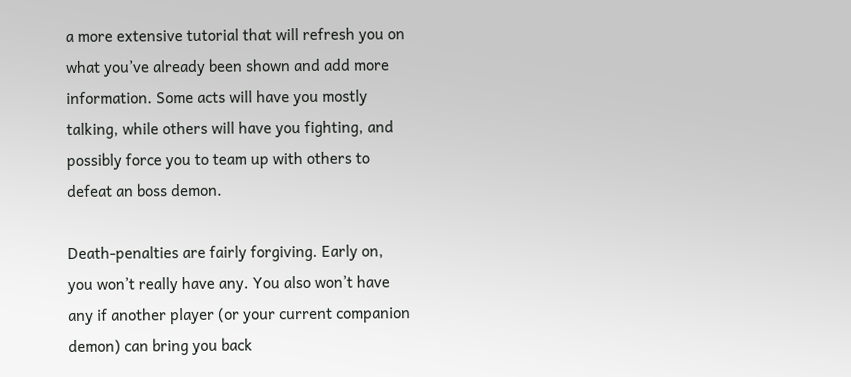a more extensive tutorial that will refresh you on what you’ve already been shown and add more information. Some acts will have you mostly talking, while others will have you fighting, and possibly force you to team up with others to defeat an boss demon.

Death-penalties are fairly forgiving. Early on, you won’t really have any. You also won’t have any if another player (or your current companion demon) can bring you back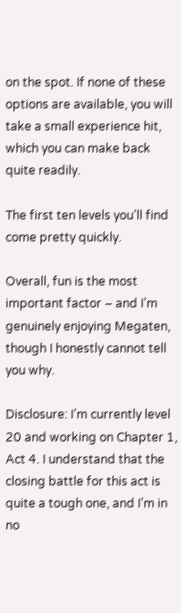on the spot. If none of these options are available, you will take a small experience hit, which you can make back quite readily.

The first ten levels you’ll find come pretty quickly.

Overall, fun is the most important factor – and I’m genuinely enjoying Megaten, though I honestly cannot tell you why.

Disclosure: I’m currently level 20 and working on Chapter 1, Act 4. I understand that the closing battle for this act is quite a tough one, and I’m in no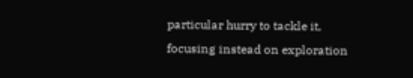particular hurry to tackle it, focusing instead on exploration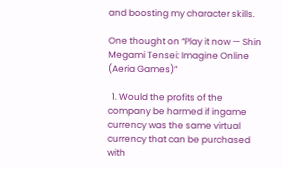and boosting my character skills.

One thought on “Play it now — Shin Megami Tensei: Imagine Online (Aeria Games)”

  1. Would the profits of the company be harmed if ingame currency was the same virtual currency that can be purchased with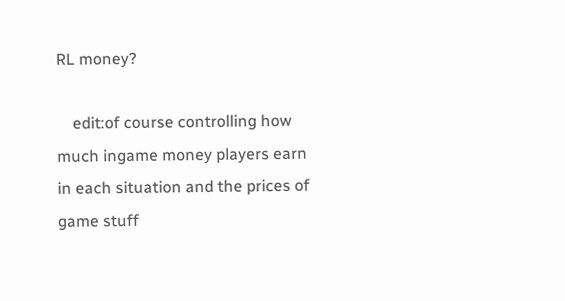RL money?

    edit:of course controlling how much ingame money players earn in each situation and the prices of game stuff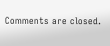Comments are closed.